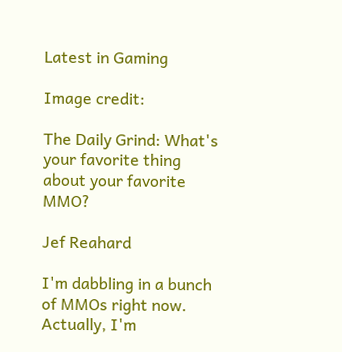Latest in Gaming

Image credit:

The Daily Grind: What's your favorite thing about your favorite MMO?

Jef Reahard

I'm dabbling in a bunch of MMOs right now. Actually, I'm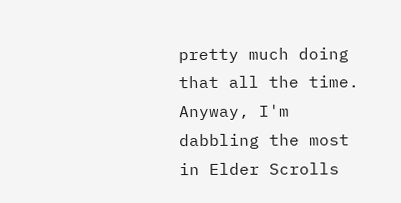pretty much doing that all the time. Anyway, I'm dabbling the most in Elder Scrolls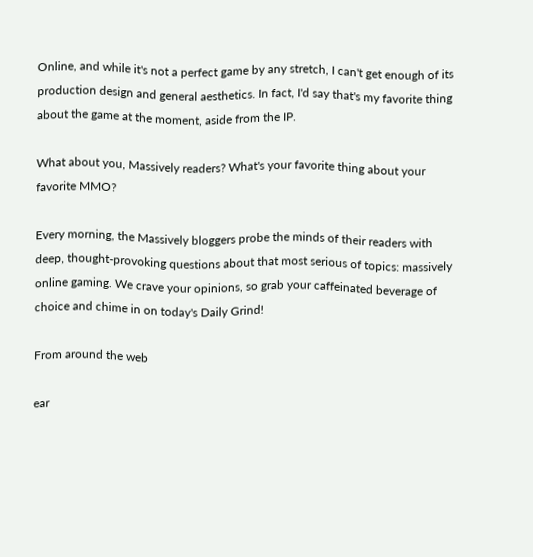Online, and while it's not a perfect game by any stretch, I can't get enough of its production design and general aesthetics. In fact, I'd say that's my favorite thing about the game at the moment, aside from the IP.

What about you, Massively readers? What's your favorite thing about your favorite MMO?

Every morning, the Massively bloggers probe the minds of their readers with deep, thought-provoking questions about that most serious of topics: massively online gaming. We crave your opinions, so grab your caffeinated beverage of choice and chime in on today's Daily Grind!

From around the web

ear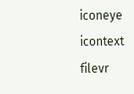iconeye icontext filevr